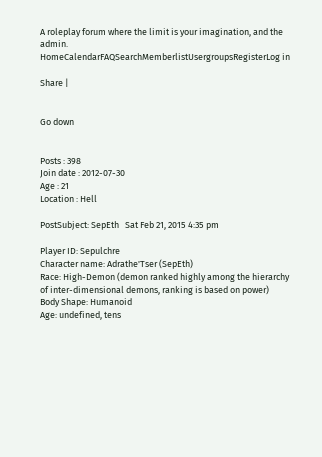A roleplay forum where the limit is your imagination, and the admin.
HomeCalendarFAQSearchMemberlistUsergroupsRegisterLog in

Share |


Go down


Posts : 398
Join date : 2012-07-30
Age : 21
Location : Hell

PostSubject: SepEth   Sat Feb 21, 2015 4:35 pm

Player ID: Sepulchre
Character name: Adrathe'Tser (SepEth)
Race: High-Demon (demon ranked highly among the hierarchy of inter-dimensional demons, ranking is based on power)
Body Shape: Humanoid
Age: undefined, tens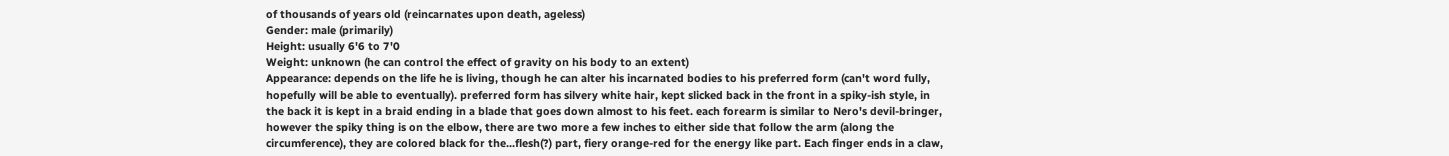of thousands of years old (reincarnates upon death, ageless)
Gender: male (primarily)
Height: usually 6'6 to 7'0
Weight: unknown (he can control the effect of gravity on his body to an extent)
Appearance: depends on the life he is living, though he can alter his incarnated bodies to his preferred form (can't word fully, hopefully will be able to eventually). preferred form has silvery white hair, kept slicked back in the front in a spiky-ish style, in the back it is kept in a braid ending in a blade that goes down almost to his feet. each forearm is similar to Nero's devil-bringer, however the spiky thing is on the elbow, there are two more a few inches to either side that follow the arm (along the circumference), they are colored black for the...flesh(?) part, fiery orange-red for the energy like part. Each finger ends in a claw,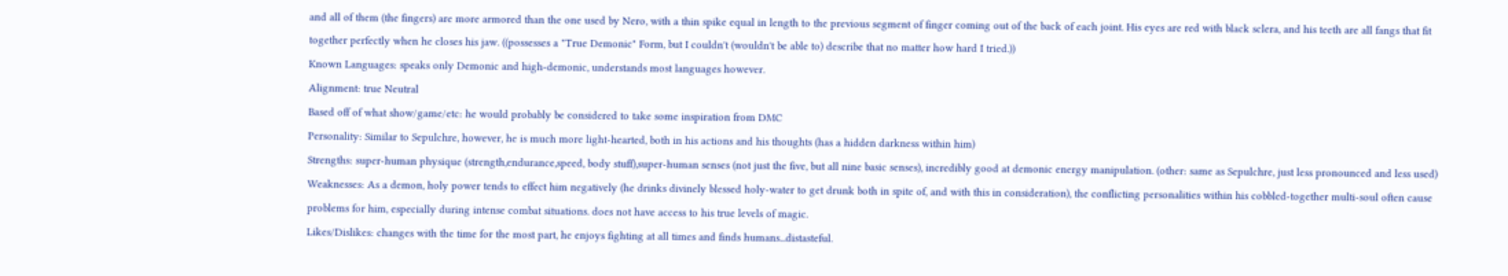and all of them (the fingers) are more armored than the one used by Nero, with a thin spike equal in length to the previous segment of finger coming out of the back of each joint. His eyes are red with black sclera, and his teeth are all fangs that fit together perfectly when he closes his jaw. ((possesses a "True Demonic" Form, but I couldn't (wouldn't be able to) describe that no matter how hard I tried.))
Known Languages: speaks only Demonic and high-demonic, understands most languages however.
Alignment: true Neutral
Based off of what show/game/etc: he would probably be considered to take some inspiration from DMC
Personality: Similar to Sepulchre, however, he is much more light-hearted, both in his actions and his thoughts (has a hidden darkness within him)
Strengths: super-human physique (strength,endurance,speed, body stuff),super-human senses (not just the five, but all nine basic senses), incredibly good at demonic energy manipulation. (other: same as Sepulchre, just less pronounced and less used)
Weaknesses: As a demon, holy power tends to effect him negatively (he drinks divinely blessed holy-water to get drunk both in spite of, and with this in consideration), the conflicting personalities within his cobbled-together multi-soul often cause problems for him, especially during intense combat situations. does not have access to his true levels of magic.
Likes/Dislikes: changes with the time for the most part, he enjoys fighting at all times and finds humans...distasteful.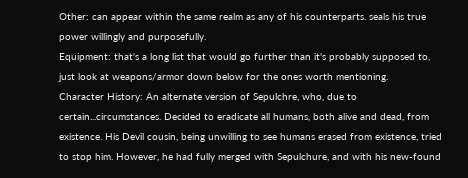Other: can appear within the same realm as any of his counterparts. seals his true power willingly and purposefully.
Equipment: that's a long list that would go further than it's probably supposed to, just look at weapons/armor down below for the ones worth mentioning.
Character History: An alternate version of Sepulchre, who, due to certain...circumstances. Decided to eradicate all humans, both alive and dead, from existence. His Devil cousin, being unwilling to see humans erased from existence, tried to stop him. However, he had fully merged with Sepulchure, and with his new-found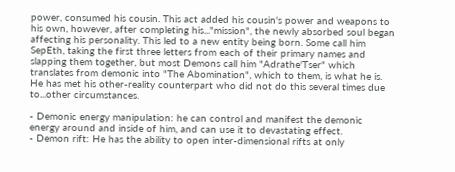power, consumed his cousin. This act added his cousin's power and weapons to his own, however, after completing his..."mission", the newly absorbed soul began affecting his personality. This led to a new entity being born. Some call him SepEth, taking the first three letters from each of their primary names and slapping them together, but most Demons call him "Adrathe'Tser" which translates from demonic into "The Abomination", which to them, is what he is. He has met his other-reality counterpart who did not do this several times due to...other circumstances.

- Demonic energy manipulation: he can control and manifest the demonic energy around and inside of him, and can use it to devastating effect.
- Demon rift: He has the ability to open inter-dimensional rifts at only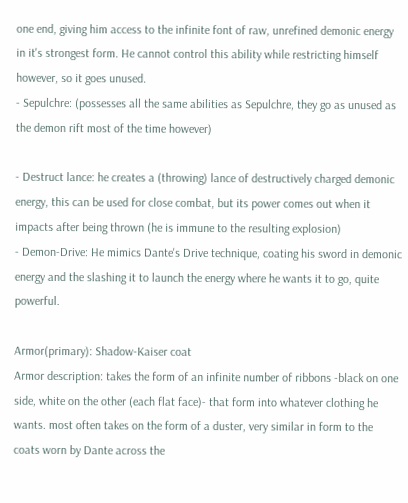one end, giving him access to the infinite font of raw, unrefined demonic energy in it's strongest form. He cannot control this ability while restricting himself however, so it goes unused.
- Sepulchre: (possesses all the same abilities as Sepulchre, they go as unused as the demon rift most of the time however)

- Destruct lance: he creates a (throwing) lance of destructively charged demonic energy, this can be used for close combat, but its power comes out when it impacts after being thrown (he is immune to the resulting explosion)
- Demon-Drive: He mimics Dante's Drive technique, coating his sword in demonic energy and the slashing it to launch the energy where he wants it to go, quite powerful.

Armor(primary): Shadow-Kaiser coat
Armor description: takes the form of an infinite number of ribbons -black on one side, white on the other (each flat face)- that form into whatever clothing he wants. most often takes on the form of a duster, very similar in form to the coats worn by Dante across the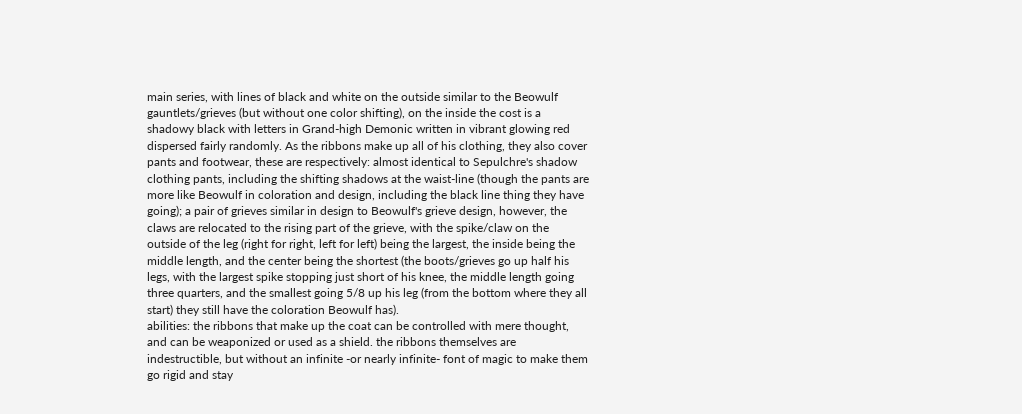main series, with lines of black and white on the outside similar to the Beowulf gauntlets/grieves (but without one color shifting), on the inside the cost is a shadowy black with letters in Grand-high Demonic written in vibrant glowing red dispersed fairly randomly. As the ribbons make up all of his clothing, they also cover pants and footwear, these are respectively: almost identical to Sepulchre's shadow clothing pants, including the shifting shadows at the waist-line (though the pants are more like Beowulf in coloration and design, including the black line thing they have going); a pair of grieves similar in design to Beowulf's grieve design, however, the claws are relocated to the rising part of the grieve, with the spike/claw on the outside of the leg (right for right, left for left) being the largest, the inside being the middle length, and the center being the shortest (the boots/grieves go up half his legs, with the largest spike stopping just short of his knee, the middle length going three quarters, and the smallest going 5/8 up his leg (from the bottom where they all start) they still have the coloration Beowulf has).
abilities: the ribbons that make up the coat can be controlled with mere thought, and can be weaponized or used as a shield. the ribbons themselves are indestructible, but without an infinite -or nearly infinite- font of magic to make them go rigid and stay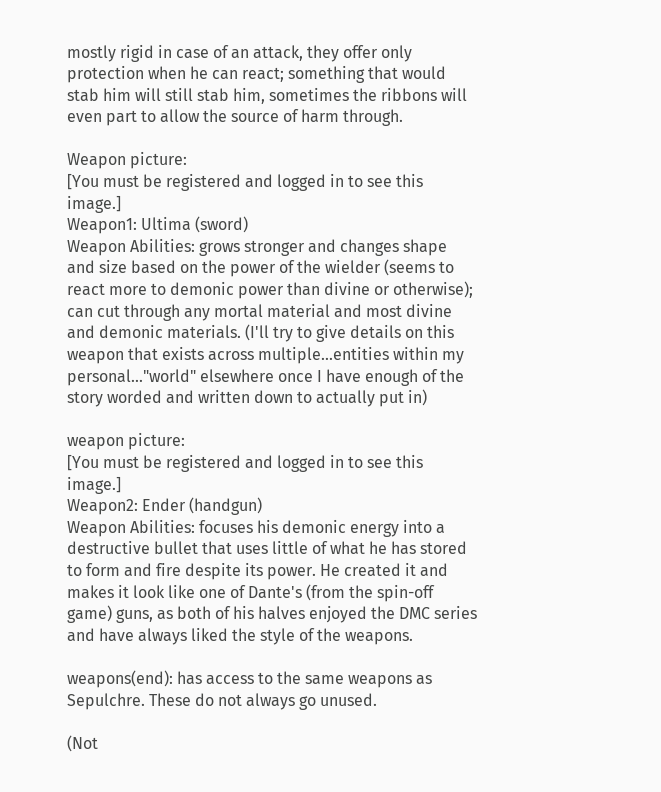mostly rigid in case of an attack, they offer only protection when he can react; something that would stab him will still stab him, sometimes the ribbons will even part to allow the source of harm through.

Weapon picture:
[You must be registered and logged in to see this image.]
Weapon1: Ultima (sword)
Weapon Abilities: grows stronger and changes shape and size based on the power of the wielder (seems to react more to demonic power than divine or otherwise); can cut through any mortal material and most divine and demonic materials. (I'll try to give details on this weapon that exists across multiple...entities within my personal..."world" elsewhere once I have enough of the story worded and written down to actually put in)

weapon picture:
[You must be registered and logged in to see this image.]
Weapon2: Ender (handgun)
Weapon Abilities: focuses his demonic energy into a destructive bullet that uses little of what he has stored to form and fire despite its power. He created it and makes it look like one of Dante's (from the spin-off game) guns, as both of his halves enjoyed the DMC series and have always liked the style of the weapons.

weapons(end): has access to the same weapons as Sepulchre. These do not always go unused.

(Not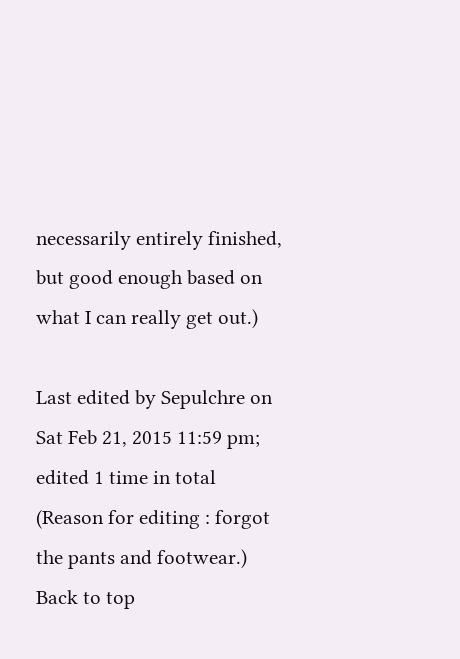necessarily entirely finished, but good enough based on what I can really get out.)

Last edited by Sepulchre on Sat Feb 21, 2015 11:59 pm; edited 1 time in total (Reason for editing : forgot the pants and footwear.)
Back to top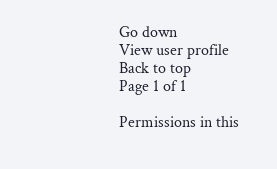Go down
View user profile
Back to top
Page 1 of 1

Permissions in this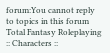forum:You cannot reply to topics in this forum
Total Fantasy Roleplaying :: Characters ::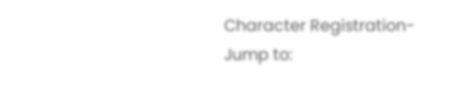Character Registration-
Jump to: